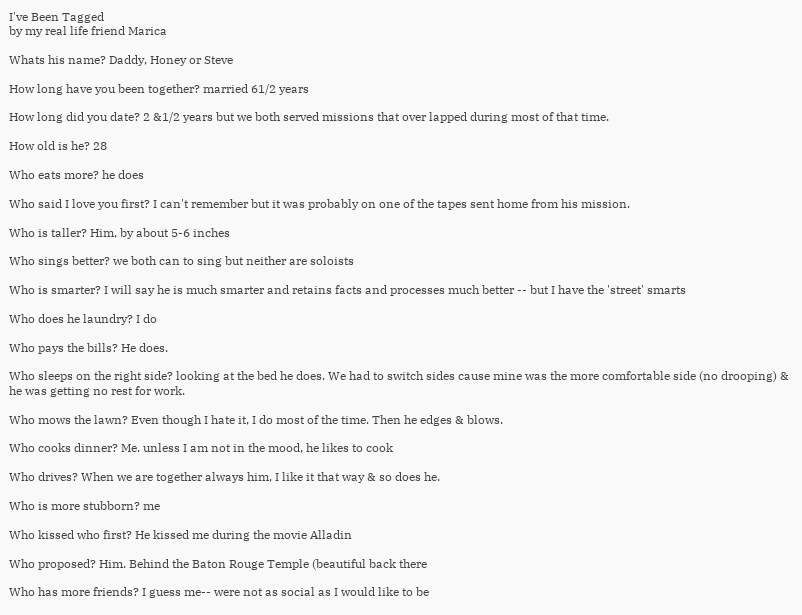I've Been Tagged
by my real life friend Marica

Whats his name? Daddy, Honey or Steve

How long have you been together? married 61/2 years

How long did you date? 2 &1/2 years but we both served missions that over lapped during most of that time.

How old is he? 28

Who eats more? he does

Who said I love you first? I can't remember but it was probably on one of the tapes sent home from his mission.

Who is taller? Him, by about 5-6 inches

Who sings better? we both can to sing but neither are soloists

Who is smarter? I will say he is much smarter and retains facts and processes much better -- but I have the 'street' smarts

Who does he laundry? I do

Who pays the bills? He does.

Who sleeps on the right side? looking at the bed he does. We had to switch sides cause mine was the more comfortable side (no drooping) & he was getting no rest for work.

Who mows the lawn? Even though I hate it, I do most of the time. Then he edges & blows.

Who cooks dinner? Me. unless I am not in the mood, he likes to cook

Who drives? When we are together always him, I like it that way & so does he.

Who is more stubborn? me

Who kissed who first? He kissed me during the movie Alladin

Who proposed? Him. Behind the Baton Rouge Temple (beautiful back there

Who has more friends? I guess me-- were not as social as I would like to be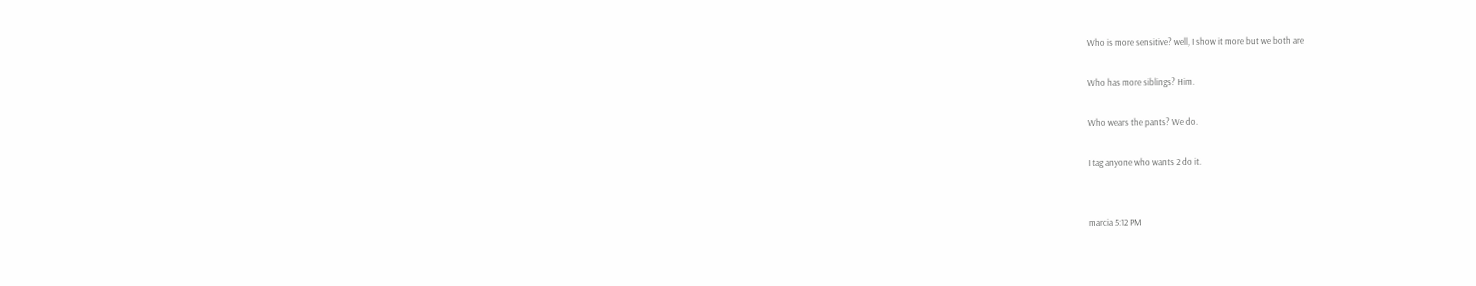Who is more sensitive? well, I show it more but we both are

Who has more siblings? Him.

Who wears the pants? We do.

I tag anyone who wants 2 do it.


marcia 5:12 PM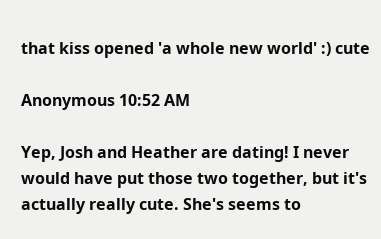that kiss opened 'a whole new world' :) cute

Anonymous 10:52 AM

Yep, Josh and Heather are dating! I never would have put those two together, but it's actually really cute. She's seems to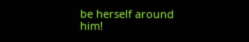be herself around him!